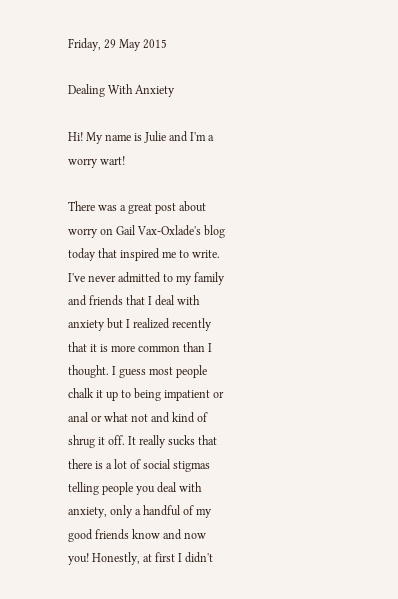Friday, 29 May 2015

Dealing With Anxiety

Hi! My name is Julie and I'm a worry wart!

There was a great post about worry on Gail Vax-Oxlade's blog today that inspired me to write. I've never admitted to my family and friends that I deal with anxiety but I realized recently that it is more common than I thought. I guess most people chalk it up to being impatient or anal or what not and kind of shrug it off. It really sucks that there is a lot of social stigmas telling people you deal with anxiety, only a handful of my good friends know and now you! Honestly, at first I didn't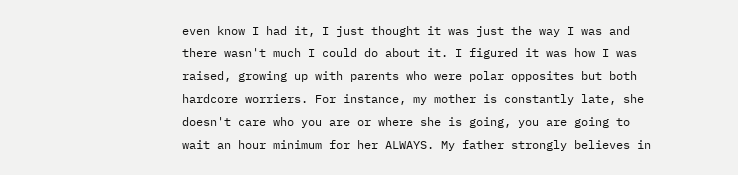even know I had it, I just thought it was just the way I was and there wasn't much I could do about it. I figured it was how I was raised, growing up with parents who were polar opposites but both hardcore worriers. For instance, my mother is constantly late, she doesn't care who you are or where she is going, you are going to wait an hour minimum for her ALWAYS. My father strongly believes in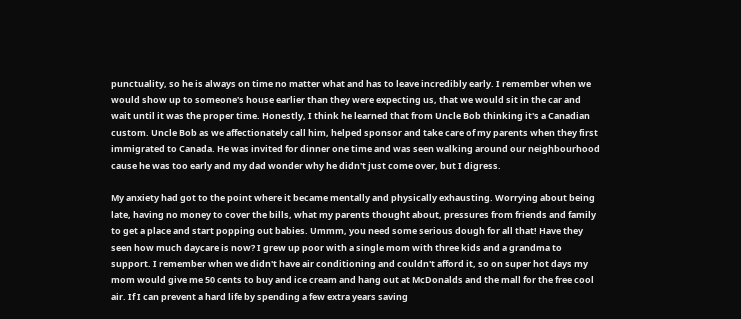punctuality, so he is always on time no matter what and has to leave incredibly early. I remember when we would show up to someone's house earlier than they were expecting us, that we would sit in the car and wait until it was the proper time. Honestly, I think he learned that from Uncle Bob thinking it's a Canadian custom. Uncle Bob as we affectionately call him, helped sponsor and take care of my parents when they first immigrated to Canada. He was invited for dinner one time and was seen walking around our neighbourhood cause he was too early and my dad wonder why he didn't just come over, but I digress.

My anxiety had got to the point where it became mentally and physically exhausting. Worrying about being late, having no money to cover the bills, what my parents thought about, pressures from friends and family to get a place and start popping out babies. Ummm, you need some serious dough for all that! Have they seen how much daycare is now? I grew up poor with a single mom with three kids and a grandma to support. I remember when we didn't have air conditioning and couldn't afford it, so on super hot days my mom would give me 50 cents to buy and ice cream and hang out at McDonalds and the mall for the free cool air. If I can prevent a hard life by spending a few extra years saving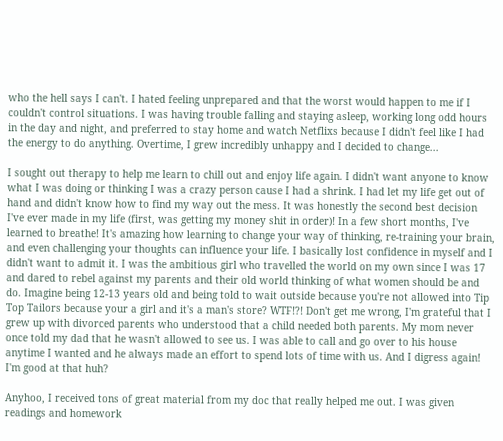who the hell says I can't. I hated feeling unprepared and that the worst would happen to me if I couldn't control situations. I was having trouble falling and staying asleep, working long odd hours in the day and night, and preferred to stay home and watch Netflixs because I didn't feel like I had the energy to do anything. Overtime, I grew incredibly unhappy and I decided to change...

I sought out therapy to help me learn to chill out and enjoy life again. I didn't want anyone to know what I was doing or thinking I was a crazy person cause I had a shrink. I had let my life get out of hand and didn't know how to find my way out the mess. It was honestly the second best decision I've ever made in my life (first, was getting my money shit in order)! In a few short months, I've learned to breathe! It's amazing how learning to change your way of thinking, re-training your brain, and even challenging your thoughts can influence your life. I basically lost confidence in myself and I didn't want to admit it. I was the ambitious girl who travelled the world on my own since I was 17 and dared to rebel against my parents and their old world thinking of what women should be and do. Imagine being 12-13 years old and being told to wait outside because you're not allowed into Tip Top Tailors because your a girl and it's a man's store? WTF!?! Don't get me wrong, I'm grateful that I grew up with divorced parents who understood that a child needed both parents. My mom never once told my dad that he wasn't allowed to see us. I was able to call and go over to his house anytime I wanted and he always made an effort to spend lots of time with us. And I digress again! I'm good at that huh?

Anyhoo, I received tons of great material from my doc that really helped me out. I was given readings and homework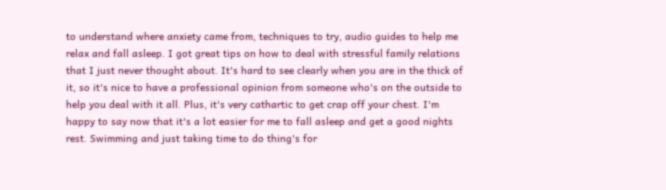to understand where anxiety came from, techniques to try, audio guides to help me relax and fall asleep. I got great tips on how to deal with stressful family relations that I just never thought about. It's hard to see clearly when you are in the thick of it, so it's nice to have a professional opinion from someone who's on the outside to help you deal with it all. Plus, it's very cathartic to get crap off your chest. I'm happy to say now that it's a lot easier for me to fall asleep and get a good nights rest. Swimming and just taking time to do thing's for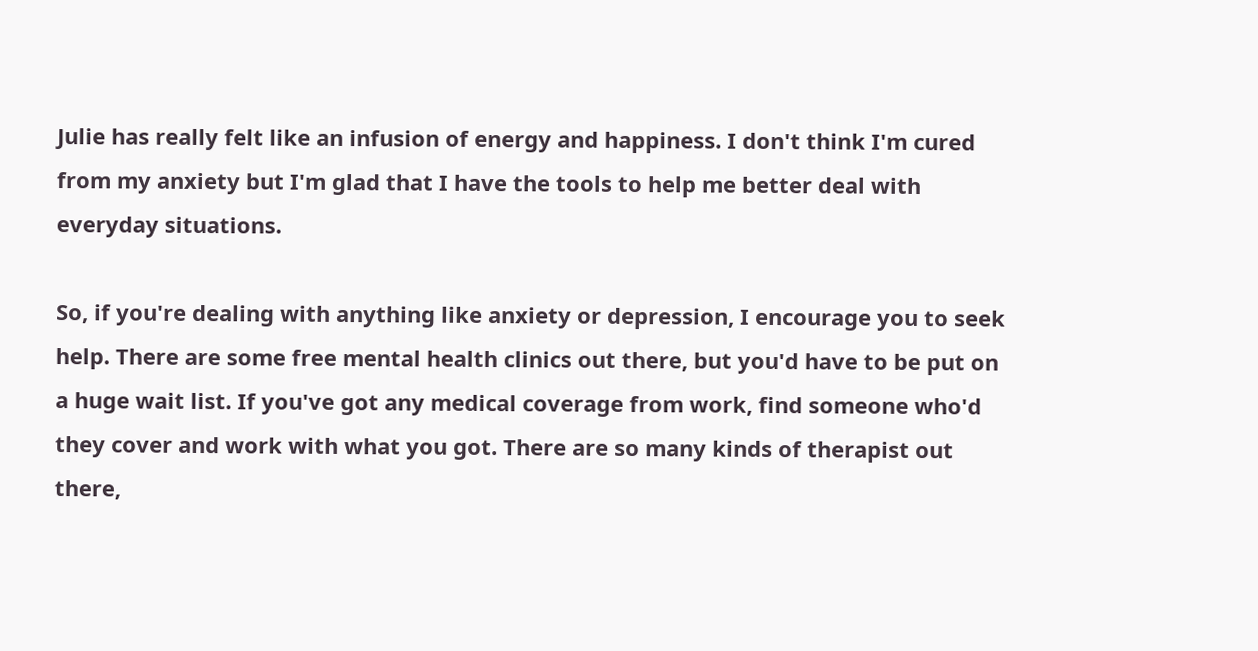Julie has really felt like an infusion of energy and happiness. I don't think I'm cured from my anxiety but I'm glad that I have the tools to help me better deal with everyday situations.

So, if you're dealing with anything like anxiety or depression, I encourage you to seek help. There are some free mental health clinics out there, but you'd have to be put on a huge wait list. If you've got any medical coverage from work, find someone who'd they cover and work with what you got. There are so many kinds of therapist out there,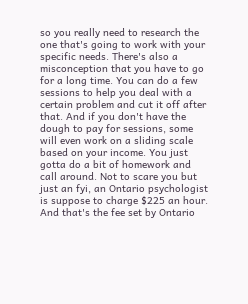so you really need to research the one that's going to work with your specific needs. There's also a misconception that you have to go for a long time. You can do a few sessions to help you deal with a certain problem and cut it off after that. And if you don't have the dough to pay for sessions, some will even work on a sliding scale based on your income. You just gotta do a bit of homework and call around. Not to scare you but just an fyi, an Ontario psychologist is suppose to charge $225 an hour. And that's the fee set by Ontario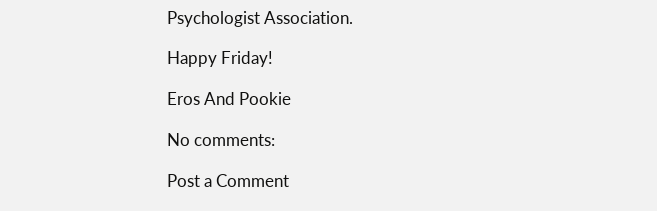Psychologist Association.

Happy Friday!

Eros And Pookie

No comments:

Post a Comment